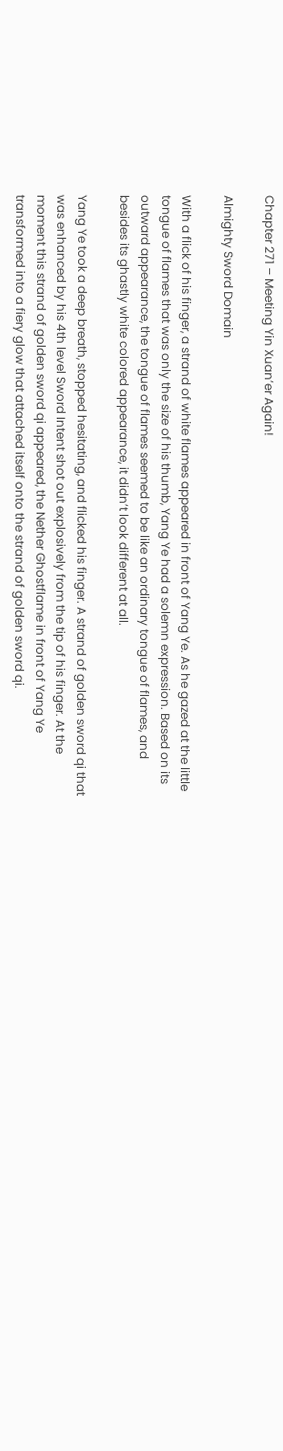Chapter 271 – Meeting Yin Xuan’er Again!

Almighty Sword Domain

With a flick of his finger, a strand of white flames appeared in front of Yang Ye. As he gazed at the little tongue of flames that was only the size of his thumb, Yang Ye had a solemn expression. Based on its outward appearance, the tongue of flames seemed to be like an ordinary tongue of flames, and besides its ghastly white colored appearance, it didn’t look different at all.

Yang Ye took a deep breath, stopped hesitating, and flicked his finger. A strand of golden sword qi that was enhanced by his 4th level Sword Intent shot out explosively from the tip of his finger. At the moment this strand of golden sword qi appeared, the Nether Ghostflame in front of Yang Ye transformed into a fiery glow that attached itself onto the strand of golden sword qi.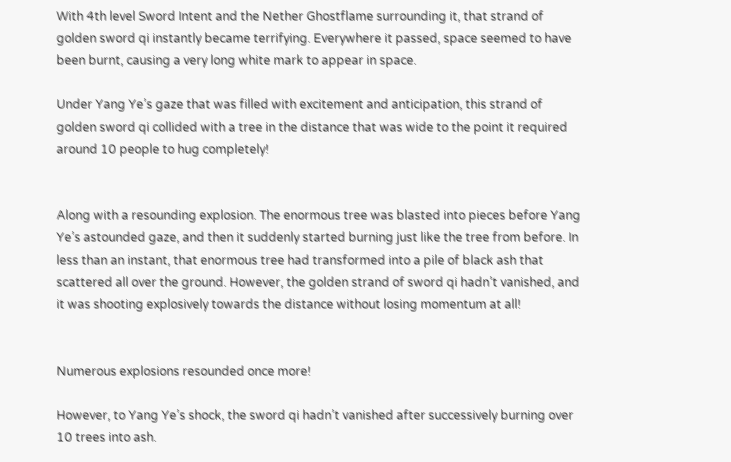With 4th level Sword Intent and the Nether Ghostflame surrounding it, that strand of golden sword qi instantly became terrifying. Everywhere it passed, space seemed to have been burnt, causing a very long white mark to appear in space.

Under Yang Ye’s gaze that was filled with excitement and anticipation, this strand of golden sword qi collided with a tree in the distance that was wide to the point it required around 10 people to hug completely!


Along with a resounding explosion. The enormous tree was blasted into pieces before Yang Ye’s astounded gaze, and then it suddenly started burning just like the tree from before. In less than an instant, that enormous tree had transformed into a pile of black ash that scattered all over the ground. However, the golden strand of sword qi hadn’t vanished, and it was shooting explosively towards the distance without losing momentum at all!


Numerous explosions resounded once more!

However, to Yang Ye’s shock, the sword qi hadn’t vanished after successively burning over 10 trees into ash.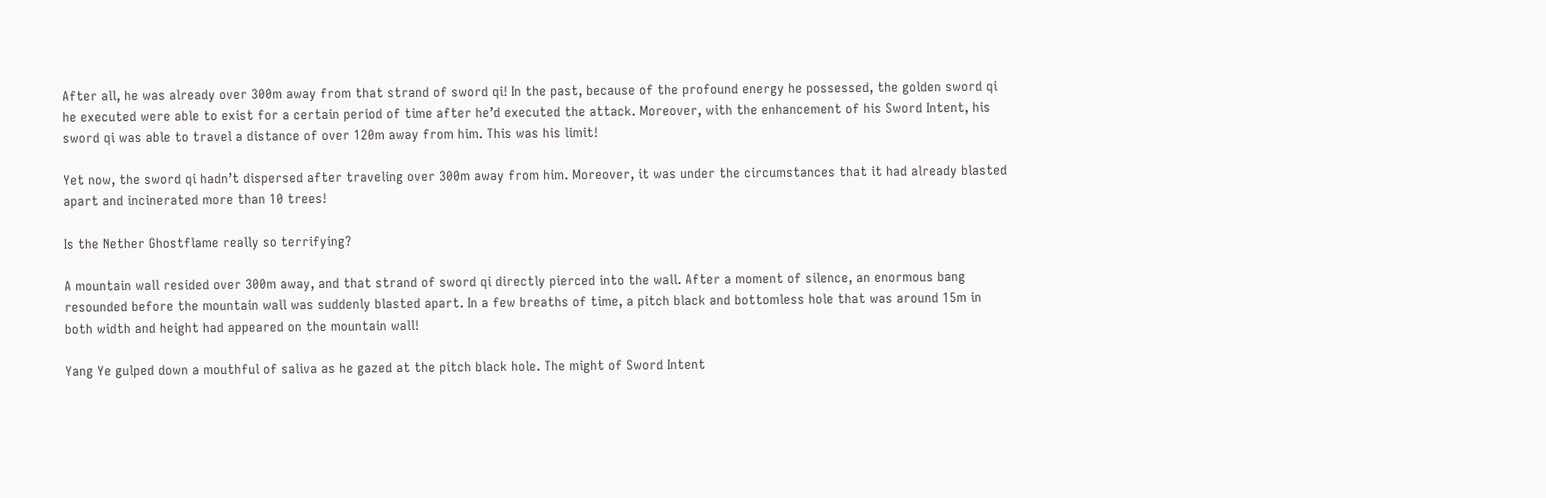After all, he was already over 300m away from that strand of sword qi! In the past, because of the profound energy he possessed, the golden sword qi he executed were able to exist for a certain period of time after he’d executed the attack. Moreover, with the enhancement of his Sword Intent, his sword qi was able to travel a distance of over 120m away from him. This was his limit!

Yet now, the sword qi hadn’t dispersed after traveling over 300m away from him. Moreover, it was under the circumstances that it had already blasted apart and incinerated more than 10 trees!

Is the Nether Ghostflame really so terrifying?

A mountain wall resided over 300m away, and that strand of sword qi directly pierced into the wall. After a moment of silence, an enormous bang resounded before the mountain wall was suddenly blasted apart. In a few breaths of time, a pitch black and bottomless hole that was around 15m in both width and height had appeared on the mountain wall!

Yang Ye gulped down a mouthful of saliva as he gazed at the pitch black hole. The might of Sword Intent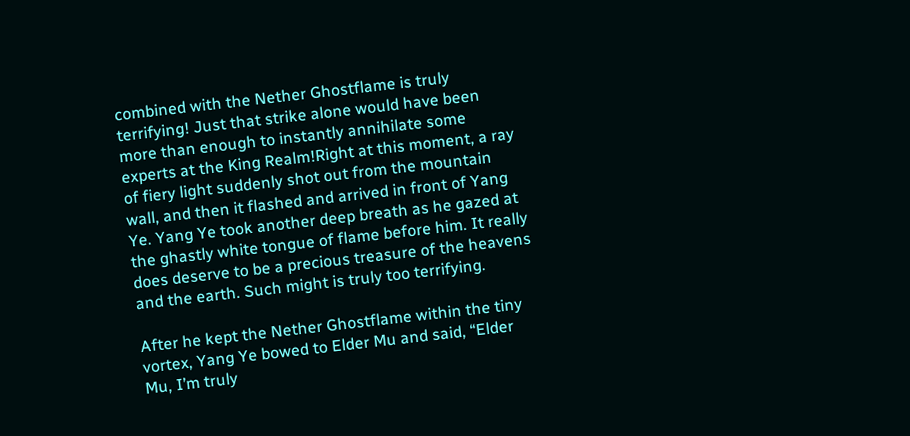combined with the Nether Ghostflame is truly terrifying! Just that strike alone would have been more than enough to instantly annihilate some experts at the King Realm!Right at this moment, a ray of fiery light suddenly shot out from the mountain wall, and then it flashed and arrived in front of Yang Ye. Yang Ye took another deep breath as he gazed at the ghastly white tongue of flame before him. It really does deserve to be a precious treasure of the heavens and the earth. Such might is truly too terrifying.

After he kept the Nether Ghostflame within the tiny vortex, Yang Ye bowed to Elder Mu and said, “Elder Mu, I’m truly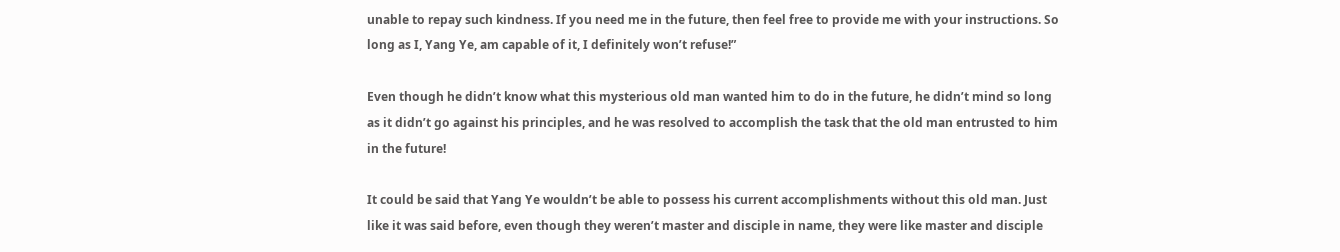unable to repay such kindness. If you need me in the future, then feel free to provide me with your instructions. So long as I, Yang Ye, am capable of it, I definitely won’t refuse!”

Even though he didn’t know what this mysterious old man wanted him to do in the future, he didn’t mind so long as it didn’t go against his principles, and he was resolved to accomplish the task that the old man entrusted to him in the future!

It could be said that Yang Ye wouldn’t be able to possess his current accomplishments without this old man. Just like it was said before, even though they weren’t master and disciple in name, they were like master and disciple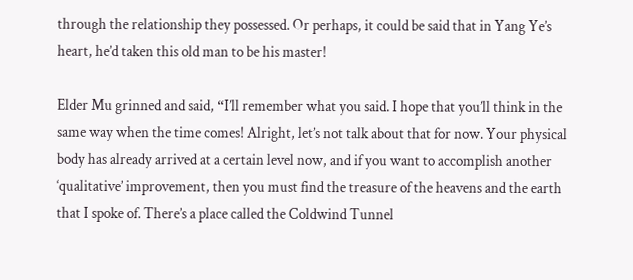through the relationship they possessed. Or perhaps, it could be said that in Yang Ye’s heart, he’d taken this old man to be his master!

Elder Mu grinned and said, “I’ll remember what you said. I hope that you’ll think in the same way when the time comes! Alright, let’s not talk about that for now. Your physical body has already arrived at a certain level now, and if you want to accomplish another ‘qualitative’ improvement, then you must find the treasure of the heavens and the earth that I spoke of. There’s a place called the Coldwind Tunnel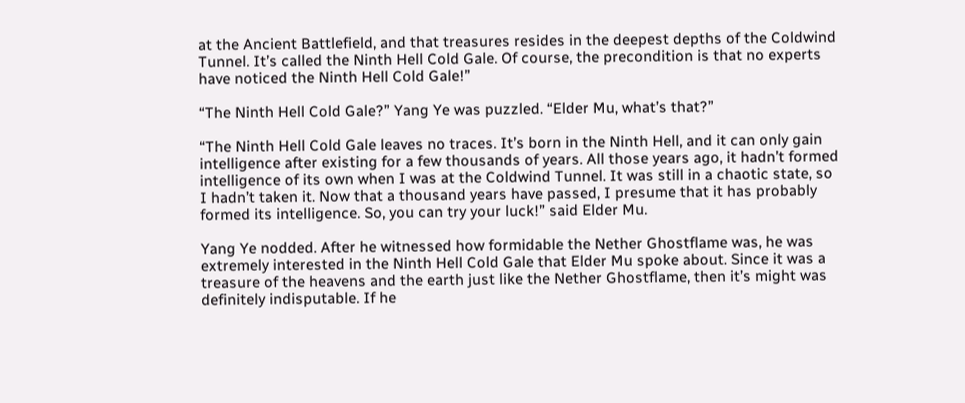at the Ancient Battlefield, and that treasures resides in the deepest depths of the Coldwind Tunnel. It’s called the Ninth Hell Cold Gale. Of course, the precondition is that no experts have noticed the Ninth Hell Cold Gale!”

“The Ninth Hell Cold Gale?” Yang Ye was puzzled. “Elder Mu, what’s that?”

“The Ninth Hell Cold Gale leaves no traces. It’s born in the Ninth Hell, and it can only gain intelligence after existing for a few thousands of years. All those years ago, it hadn’t formed intelligence of its own when I was at the Coldwind Tunnel. It was still in a chaotic state, so I hadn’t taken it. Now that a thousand years have passed, I presume that it has probably formed its intelligence. So, you can try your luck!” said Elder Mu.

Yang Ye nodded. After he witnessed how formidable the Nether Ghostflame was, he was extremely interested in the Ninth Hell Cold Gale that Elder Mu spoke about. Since it was a treasure of the heavens and the earth just like the Nether Ghostflame, then it’s might was definitely indisputable. If he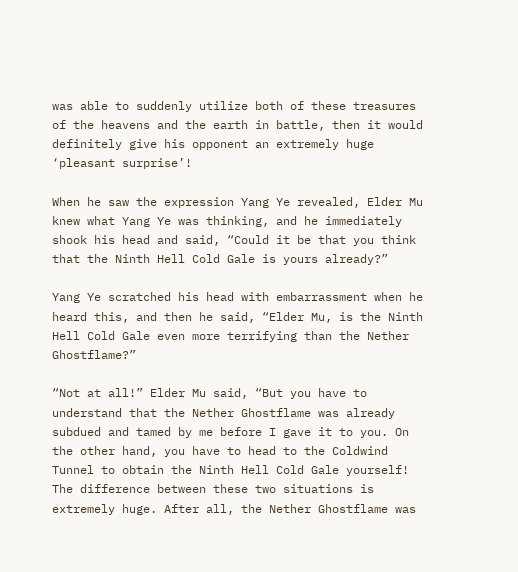was able to suddenly utilize both of these treasures of the heavens and the earth in battle, then it would definitely give his opponent an extremely huge ‘pleasant surprise’!

When he saw the expression Yang Ye revealed, Elder Mu knew what Yang Ye was thinking, and he immediately shook his head and said, “Could it be that you think that the Ninth Hell Cold Gale is yours already?”

Yang Ye scratched his head with embarrassment when he heard this, and then he said, “Elder Mu, is the Ninth Hell Cold Gale even more terrifying than the Nether Ghostflame?”

“Not at all!” Elder Mu said, “But you have to understand that the Nether Ghostflame was already subdued and tamed by me before I gave it to you. On the other hand, you have to head to the Coldwind Tunnel to obtain the Ninth Hell Cold Gale yourself! The difference between these two situations is extremely huge. After all, the Nether Ghostflame was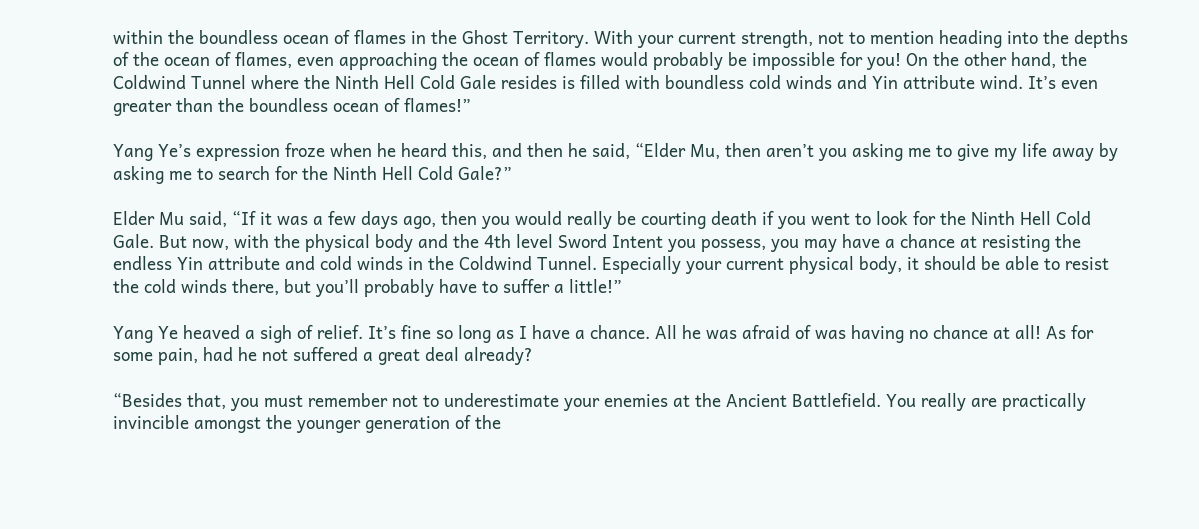within the boundless ocean of flames in the Ghost Territory. With your current strength, not to mention heading into the depths of the ocean of flames, even approaching the ocean of flames would probably be impossible for you! On the other hand, the Coldwind Tunnel where the Ninth Hell Cold Gale resides is filled with boundless cold winds and Yin attribute wind. It’s even greater than the boundless ocean of flames!”

Yang Ye’s expression froze when he heard this, and then he said, “Elder Mu, then aren’t you asking me to give my life away by asking me to search for the Ninth Hell Cold Gale?”

Elder Mu said, “If it was a few days ago, then you would really be courting death if you went to look for the Ninth Hell Cold Gale. But now, with the physical body and the 4th level Sword Intent you possess, you may have a chance at resisting the endless Yin attribute and cold winds in the Coldwind Tunnel. Especially your current physical body, it should be able to resist the cold winds there, but you’ll probably have to suffer a little!”

Yang Ye heaved a sigh of relief. It’s fine so long as I have a chance. All he was afraid of was having no chance at all! As for some pain, had he not suffered a great deal already?

“Besides that, you must remember not to underestimate your enemies at the Ancient Battlefield. You really are practically invincible amongst the younger generation of the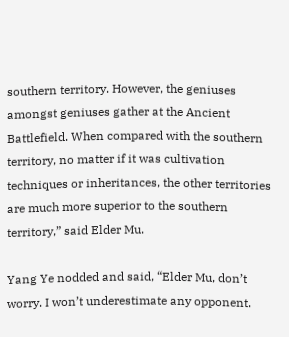southern territory. However, the geniuses amongst geniuses gather at the Ancient Battlefield. When compared with the southern territory, no matter if it was cultivation techniques or inheritances, the other territories are much more superior to the southern territory,” said Elder Mu.

Yang Ye nodded and said, “Elder Mu, don’t worry. I won’t underestimate any opponent.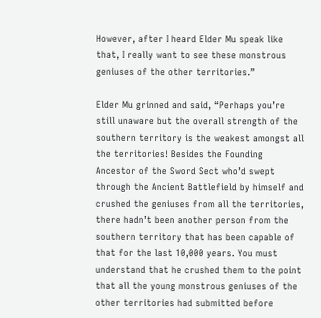However, after I heard Elder Mu speak like that, I really want to see these monstrous geniuses of the other territories.”

Elder Mu grinned and said, “Perhaps you’re still unaware but the overall strength of the southern territory is the weakest amongst all the territories! Besides the Founding Ancestor of the Sword Sect who’d swept through the Ancient Battlefield by himself and crushed the geniuses from all the territories, there hadn’t been another person from the southern territory that has been capable of that for the last 10,000 years. You must understand that he crushed them to the point that all the young monstrous geniuses of the other territories had submitted before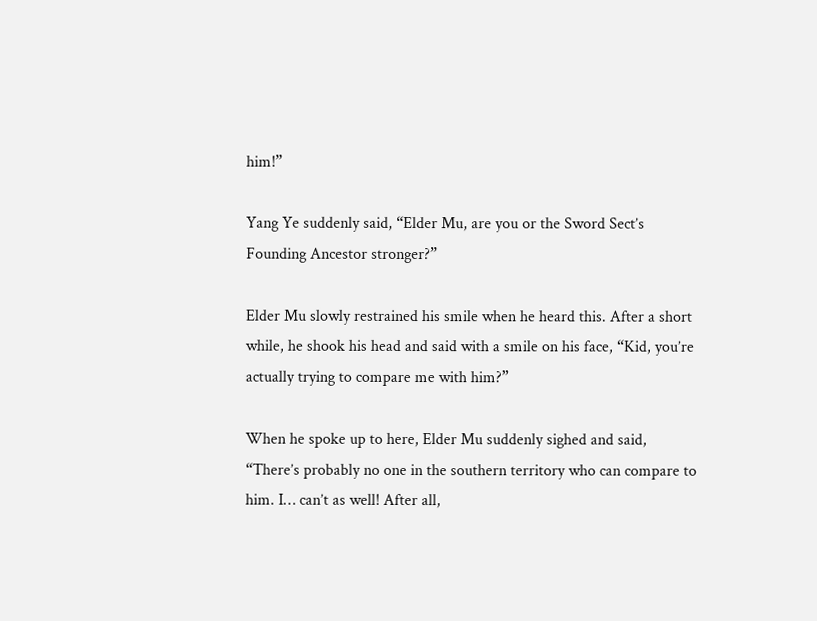him!”

Yang Ye suddenly said, “Elder Mu, are you or the Sword Sect’s Founding Ancestor stronger?”

Elder Mu slowly restrained his smile when he heard this. After a short while, he shook his head and said with a smile on his face, “Kid, you’re actually trying to compare me with him?”

When he spoke up to here, Elder Mu suddenly sighed and said, “There’s probably no one in the southern territory who can compare to him. I… can’t as well! After all,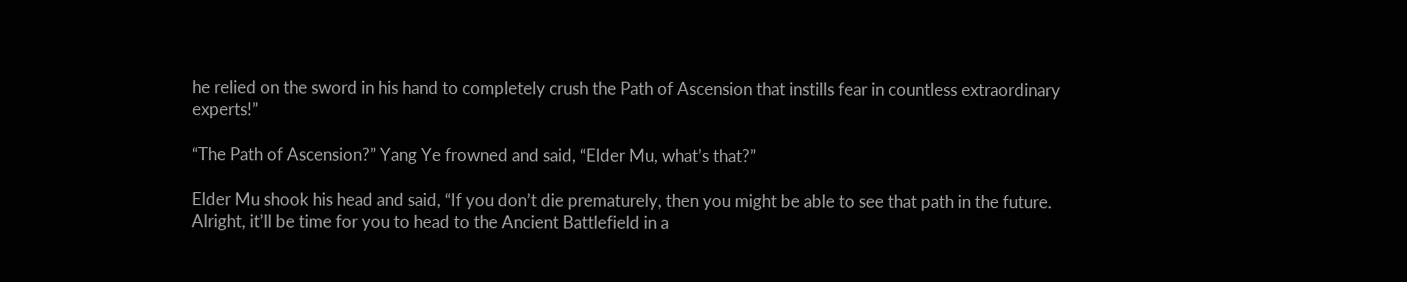he relied on the sword in his hand to completely crush the Path of Ascension that instills fear in countless extraordinary experts!”

“The Path of Ascension?” Yang Ye frowned and said, “Elder Mu, what’s that?”

Elder Mu shook his head and said, “If you don’t die prematurely, then you might be able to see that path in the future. Alright, it’ll be time for you to head to the Ancient Battlefield in a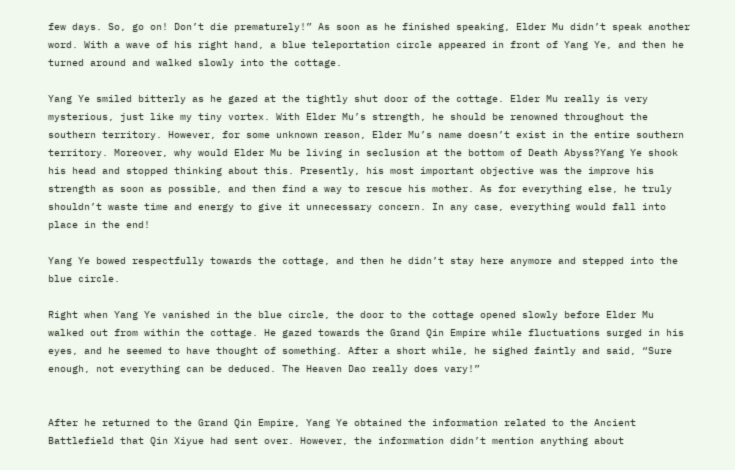few days. So, go on! Don’t die prematurely!” As soon as he finished speaking, Elder Mu didn’t speak another word. With a wave of his right hand, a blue teleportation circle appeared in front of Yang Ye, and then he turned around and walked slowly into the cottage.

Yang Ye smiled bitterly as he gazed at the tightly shut door of the cottage. Elder Mu really is very mysterious, just like my tiny vortex. With Elder Mu’s strength, he should be renowned throughout the southern territory. However, for some unknown reason, Elder Mu’s name doesn’t exist in the entire southern territory. Moreover, why would Elder Mu be living in seclusion at the bottom of Death Abyss?Yang Ye shook his head and stopped thinking about this. Presently, his most important objective was the improve his strength as soon as possible, and then find a way to rescue his mother. As for everything else, he truly shouldn’t waste time and energy to give it unnecessary concern. In any case, everything would fall into place in the end!

Yang Ye bowed respectfully towards the cottage, and then he didn’t stay here anymore and stepped into the blue circle.

Right when Yang Ye vanished in the blue circle, the door to the cottage opened slowly before Elder Mu walked out from within the cottage. He gazed towards the Grand Qin Empire while fluctuations surged in his eyes, and he seemed to have thought of something. After a short while, he sighed faintly and said, “Sure enough, not everything can be deduced. The Heaven Dao really does vary!”


After he returned to the Grand Qin Empire, Yang Ye obtained the information related to the Ancient Battlefield that Qin Xiyue had sent over. However, the information didn’t mention anything about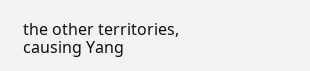the other territories, causing Yang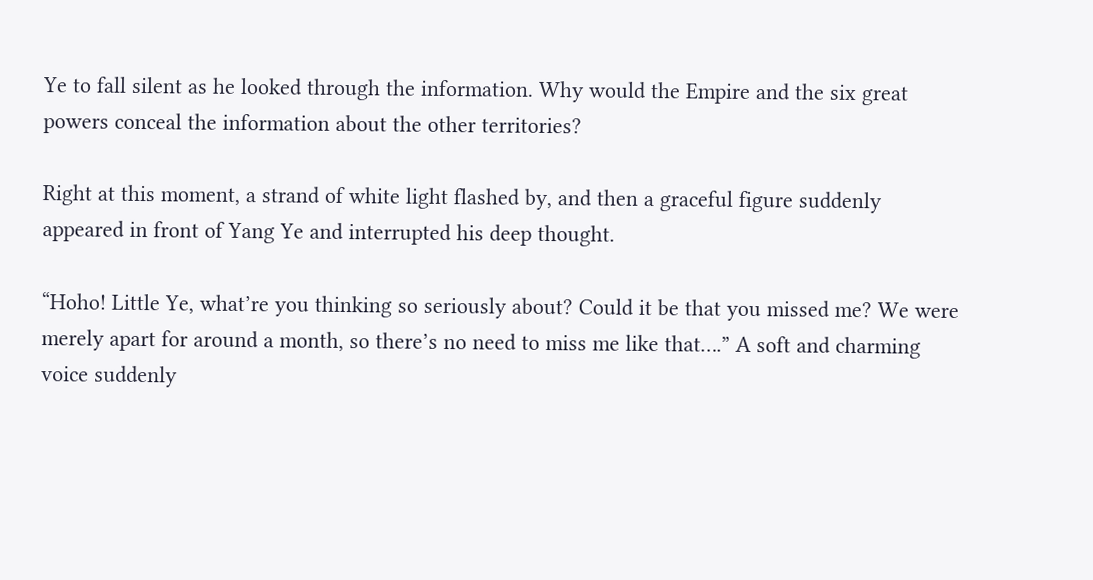Ye to fall silent as he looked through the information. Why would the Empire and the six great powers conceal the information about the other territories?

Right at this moment, a strand of white light flashed by, and then a graceful figure suddenly appeared in front of Yang Ye and interrupted his deep thought.

“Hoho! Little Ye, what’re you thinking so seriously about? Could it be that you missed me? We were merely apart for around a month, so there’s no need to miss me like that….” A soft and charming voice suddenly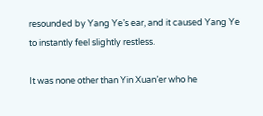resounded by Yang Ye’s ear, and it caused Yang Ye to instantly feel slightly restless.

It was none other than Yin Xuan’er who he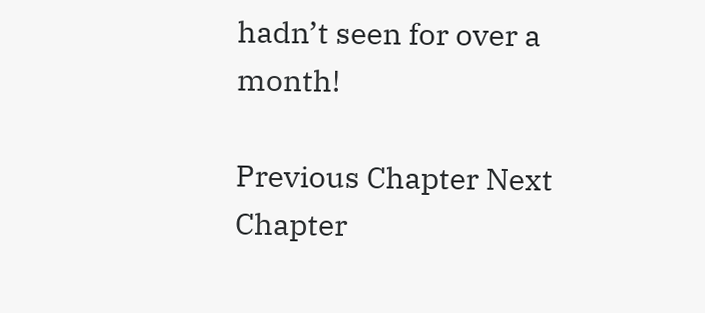hadn’t seen for over a month!

Previous Chapter Next Chapter